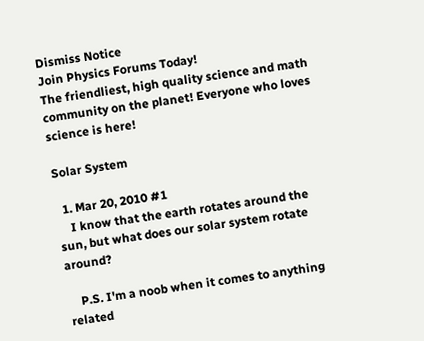Dismiss Notice
Join Physics Forums Today!
The friendliest, high quality science and math community on the planet! Everyone who loves science is here!

Solar System

  1. Mar 20, 2010 #1
    I know that the earth rotates around the sun, but what does our solar system rotate around?

    P.S. I'm a noob when it comes to anything related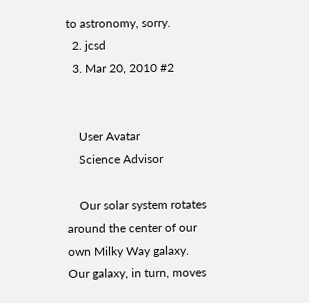to astronomy, sorry.
  2. jcsd
  3. Mar 20, 2010 #2


    User Avatar
    Science Advisor

    Our solar system rotates around the center of our own Milky Way galaxy. Our galaxy, in turn, moves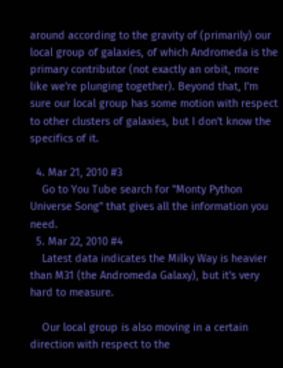around according to the gravity of (primarily) our local group of galaxies, of which Andromeda is the primary contributor (not exactly an orbit, more like we're plunging together). Beyond that, I'm sure our local group has some motion with respect to other clusters of galaxies, but I don't know the specifics of it.

  4. Mar 21, 2010 #3
    Go to You Tube search for "Monty Python Universe Song" that gives all the information you need.
  5. Mar 22, 2010 #4
    Latest data indicates the Milky Way is heavier than M31 (the Andromeda Galaxy), but it's very hard to measure.

    Our local group is also moving in a certain direction with respect to the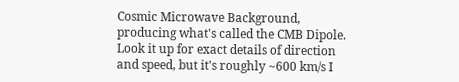Cosmic Microwave Background, producing what's called the CMB Dipole. Look it up for exact details of direction and speed, but it's roughly ~600 km/s I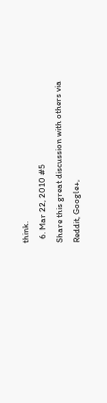think.
  6. Mar 22, 2010 #5
Share this great discussion with others via Reddit, Google+,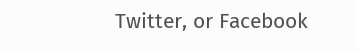Twitter, or Facebook